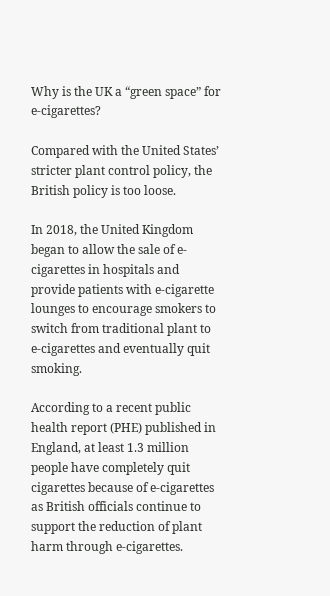Why is the UK a “green space” for e-cigarettes?

Compared with the United States’ stricter plant control policy, the British policy is too loose.

In 2018, the United Kingdom began to allow the sale of e-cigarettes in hospitals and provide patients with e-cigarette lounges to encourage smokers to switch from traditional plant to e-cigarettes and eventually quit smoking.

According to a recent public health report (PHE) published in England, at least 1.3 million people have completely quit cigarettes because of e-cigarettes as British officials continue to support the reduction of plant harm through e-cigarettes.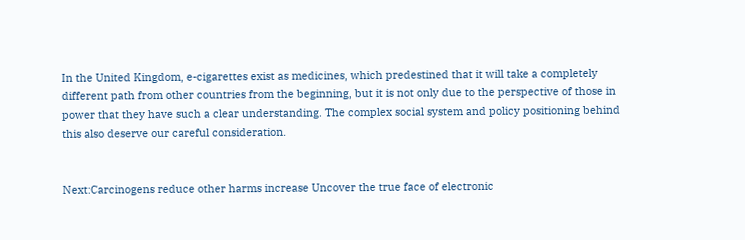In the United Kingdom, e-cigarettes exist as medicines, which predestined that it will take a completely different path from other countries from the beginning, but it is not only due to the perspective of those in power that they have such a clear understanding. The complex social system and policy positioning behind this also deserve our careful consideration.


Next:Carcinogens reduce other harms increase Uncover the true face of electronic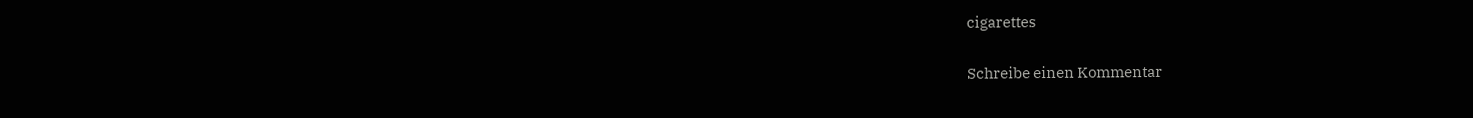cigarettes

Schreibe einen Kommentar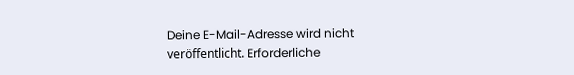Deine E-Mail-Adresse wird nicht veröffentlicht. Erforderliche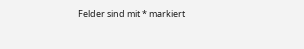Felder sind mit * markiert